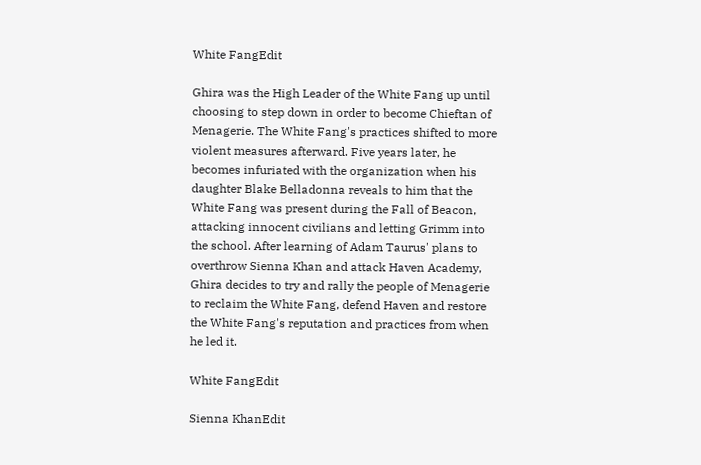White FangEdit

Ghira was the High Leader of the White Fang up until choosing to step down in order to become Chieftan of Menagerie. The White Fang's practices shifted to more violent measures afterward. Five years later, he becomes infuriated with the organization when his daughter Blake Belladonna reveals to him that the White Fang was present during the Fall of Beacon, attacking innocent civilians and letting Grimm into the school. After learning of Adam Taurus' plans to overthrow Sienna Khan and attack Haven Academy, Ghira decides to try and rally the people of Menagerie to reclaim the White Fang, defend Haven and restore the White Fang's reputation and practices from when he led it.

White FangEdit

Sienna KhanEdit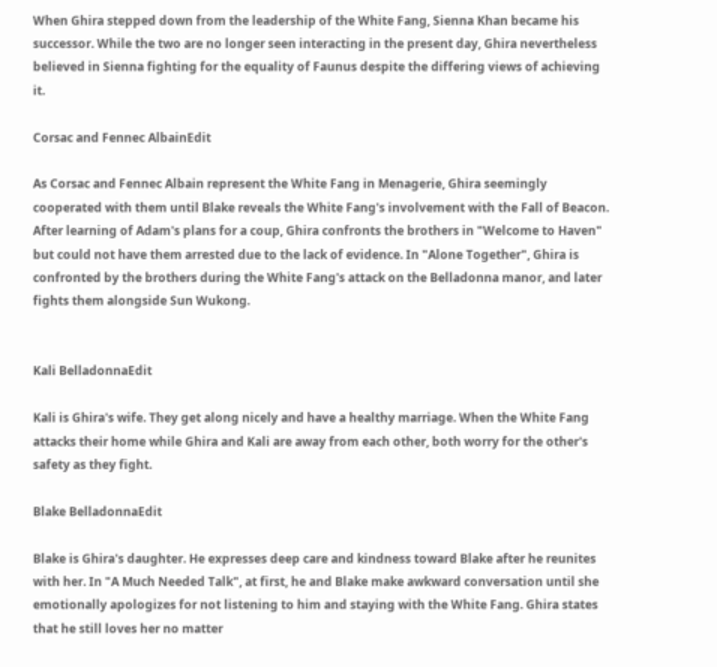When Ghira stepped down from the leadership of the White Fang, Sienna Khan became his successor. While the two are no longer seen interacting in the present day, Ghira nevertheless believed in Sienna fighting for the equality of Faunus despite the differing views of achieving it.

Corsac and Fennec AlbainEdit

As Corsac and Fennec Albain represent the White Fang in Menagerie, Ghira seemingly cooperated with them until Blake reveals the White Fang's involvement with the Fall of Beacon. After learning of Adam's plans for a coup, Ghira confronts the brothers in "Welcome to Haven" but could not have them arrested due to the lack of evidence. In "Alone Together", Ghira is confronted by the brothers during the White Fang's attack on the Belladonna manor, and later fights them alongside Sun Wukong.


Kali BelladonnaEdit

Kali is Ghira's wife. They get along nicely and have a healthy marriage. When the White Fang attacks their home while Ghira and Kali are away from each other, both worry for the other's safety as they fight.

Blake BelladonnaEdit

Blake is Ghira's daughter. He expresses deep care and kindness toward Blake after he reunites with her. In "A Much Needed Talk", at first, he and Blake make awkward conversation until she emotionally apologizes for not listening to him and staying with the White Fang. Ghira states that he still loves her no matter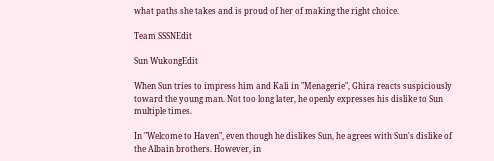what paths she takes and is proud of her of making the right choice.

Team SSSNEdit

Sun WukongEdit

When Sun tries to impress him and Kali in "Menagerie", Ghira reacts suspiciously toward the young man. Not too long later, he openly expresses his dislike to Sun multiple times.

In "Welcome to Haven", even though he dislikes Sun, he agrees with Sun's dislike of the Albain brothers. However, in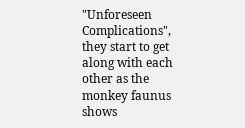"Unforeseen Complications", they start to get along with each other as the monkey faunus shows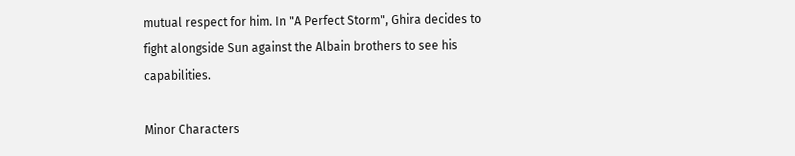mutual respect for him. In "A Perfect Storm", Ghira decides to fight alongside Sun against the Albain brothers to see his capabilities.

Minor Characters